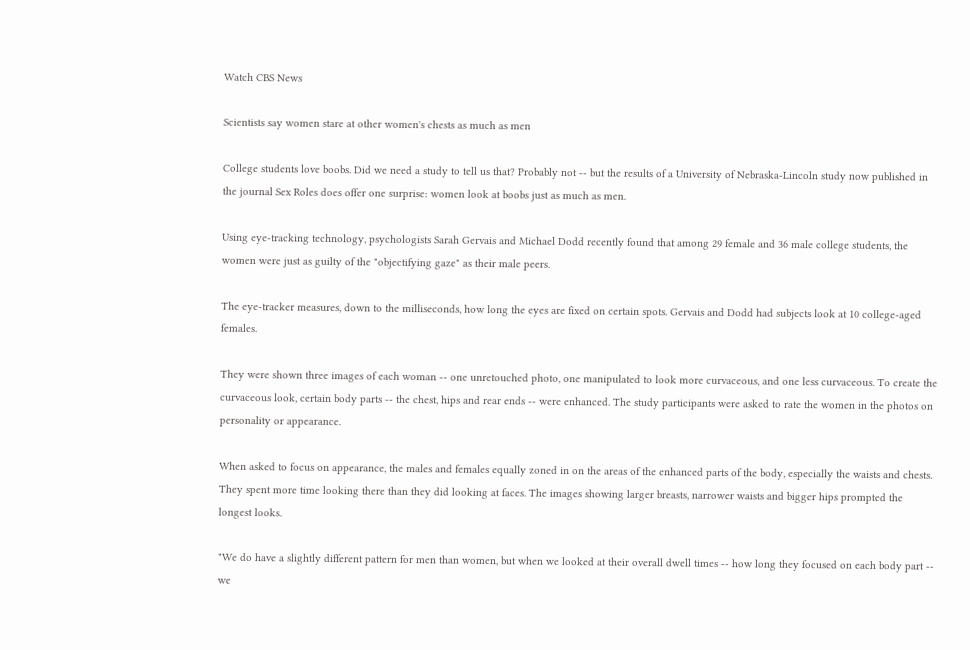Watch CBS News

Scientists say women stare at other women's chests as much as men

College students love boobs. Did we need a study to tell us that? Probably not -- but the results of a University of Nebraska-Lincoln study now published in the journal Sex Roles does offer one surprise: women look at boobs just as much as men.

Using eye-tracking technology, psychologists Sarah Gervais and Michael Dodd recently found that among 29 female and 36 male college students, the women were just as guilty of the "objectifying gaze" as their male peers.

The eye-tracker measures, down to the milliseconds, how long the eyes are fixed on certain spots. Gervais and Dodd had subjects look at 10 college-aged females.

They were shown three images of each woman -- one unretouched photo, one manipulated to look more curvaceous, and one less curvaceous. To create the curvaceous look, certain body parts -- the chest, hips and rear ends -- were enhanced. The study participants were asked to rate the women in the photos on personality or appearance.

When asked to focus on appearance, the males and females equally zoned in on the areas of the enhanced parts of the body, especially the waists and chests. They spent more time looking there than they did looking at faces. The images showing larger breasts, narrower waists and bigger hips prompted the longest looks.

"We do have a slightly different pattern for men than women, but when we looked at their overall dwell times -- how long they focused on each body part -- we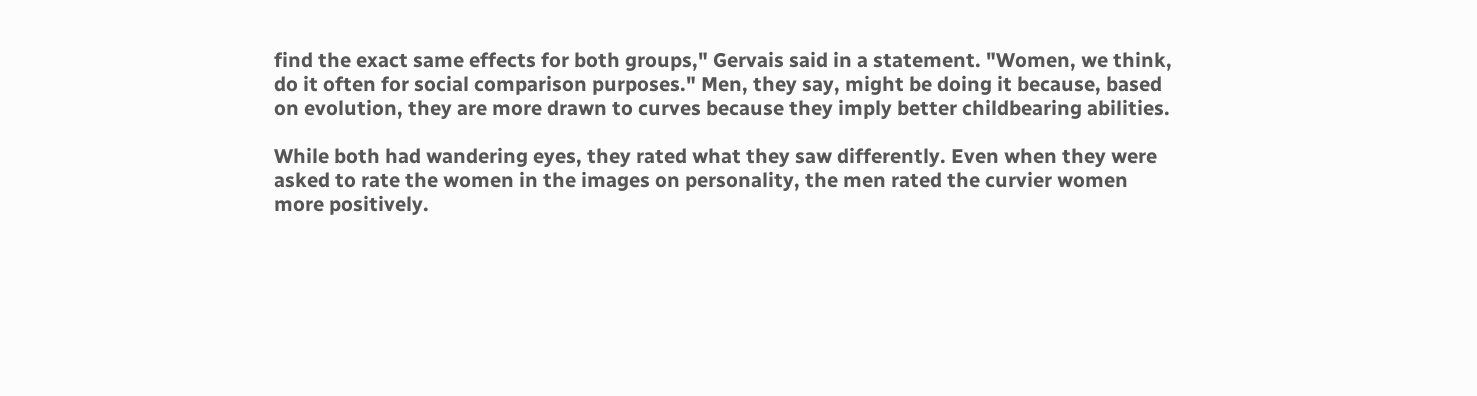find the exact same effects for both groups," Gervais said in a statement. "Women, we think, do it often for social comparison purposes." Men, they say, might be doing it because, based on evolution, they are more drawn to curves because they imply better childbearing abilities.

While both had wandering eyes, they rated what they saw differently. Even when they were asked to rate the women in the images on personality, the men rated the curvier women more positively.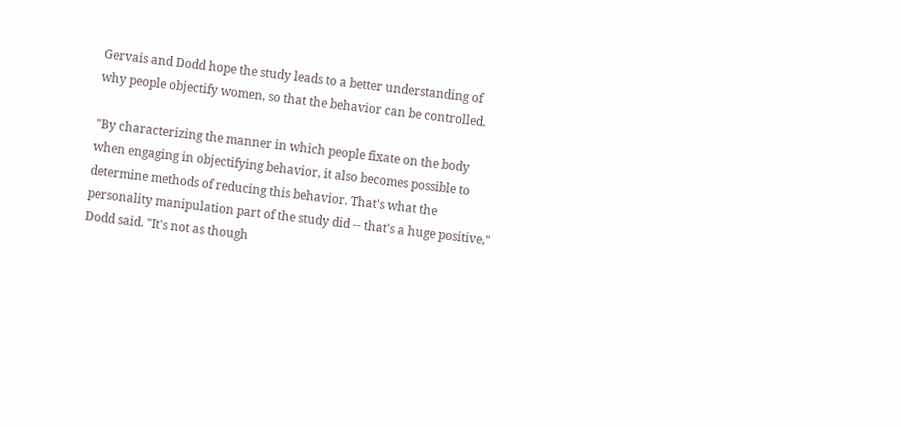Gervais and Dodd hope the study leads to a better understanding of why people objectify women, so that the behavior can be controlled.

"By characterizing the manner in which people fixate on the body when engaging in objectifying behavior, it also becomes possible to determine methods of reducing this behavior. That's what the personality manipulation part of the study did -- that's a huge positive," Dodd said. "It's not as though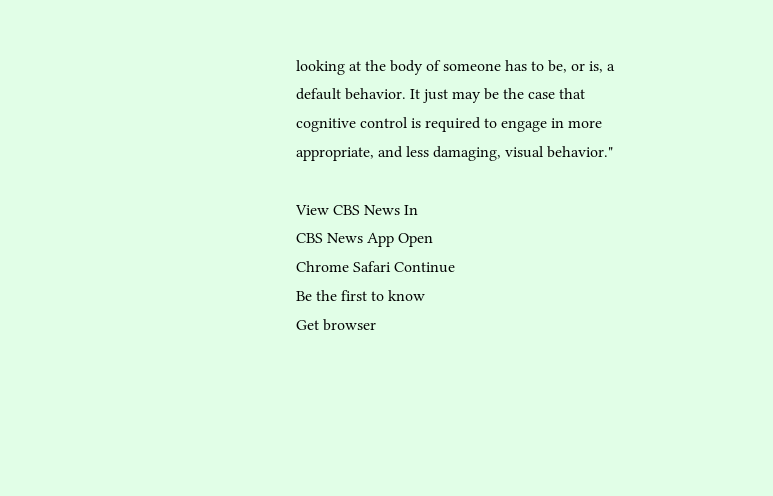looking at the body of someone has to be, or is, a default behavior. It just may be the case that cognitive control is required to engage in more appropriate, and less damaging, visual behavior."

View CBS News In
CBS News App Open
Chrome Safari Continue
Be the first to know
Get browser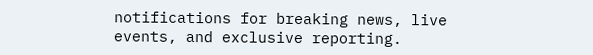notifications for breaking news, live events, and exclusive reporting.